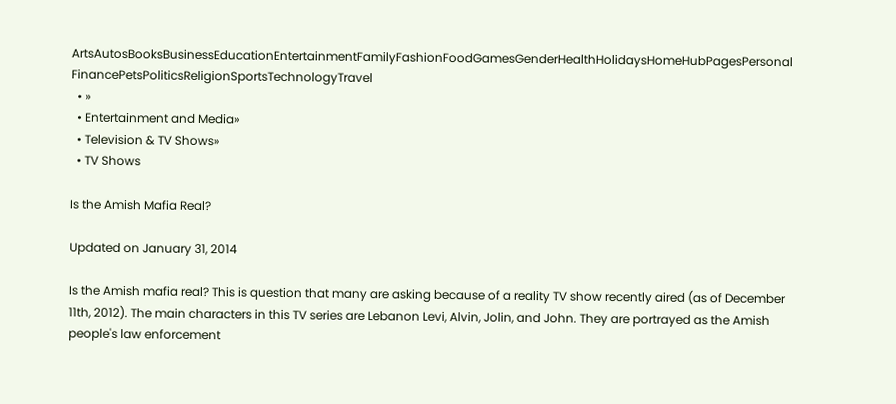ArtsAutosBooksBusinessEducationEntertainmentFamilyFashionFoodGamesGenderHealthHolidaysHomeHubPagesPersonal FinancePetsPoliticsReligionSportsTechnologyTravel
  • »
  • Entertainment and Media»
  • Television & TV Shows»
  • TV Shows

Is the Amish Mafia Real?

Updated on January 31, 2014

Is the Amish mafia real? This is question that many are asking because of a reality TV show recently aired (as of December 11th, 2012). The main characters in this TV series are Lebanon Levi, Alvin, Jolin, and John. They are portrayed as the Amish people's law enforcement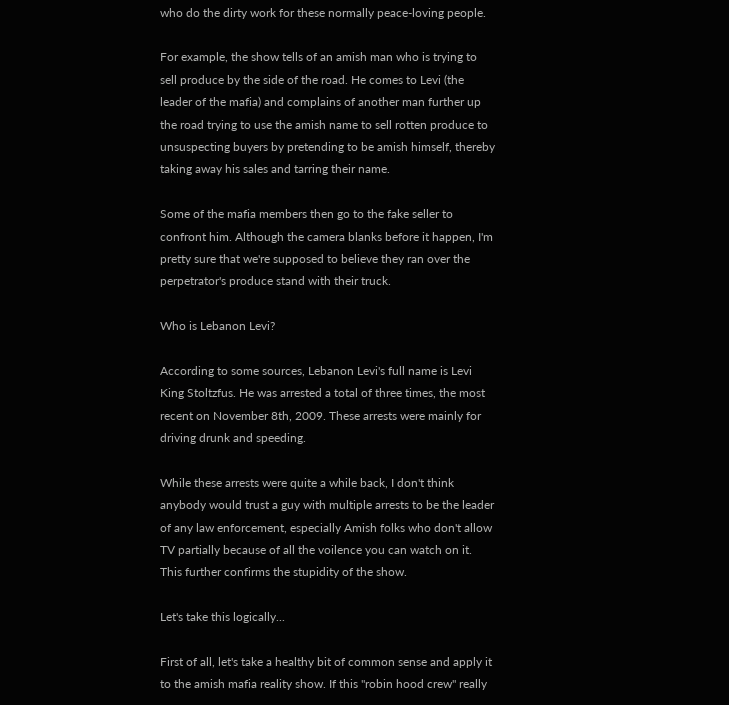who do the dirty work for these normally peace-loving people.

For example, the show tells of an amish man who is trying to sell produce by the side of the road. He comes to Levi (the leader of the mafia) and complains of another man further up the road trying to use the amish name to sell rotten produce to unsuspecting buyers by pretending to be amish himself, thereby taking away his sales and tarring their name.

Some of the mafia members then go to the fake seller to confront him. Although the camera blanks before it happen, I'm pretty sure that we're supposed to believe they ran over the perpetrator's produce stand with their truck.

Who is Lebanon Levi?

According to some sources, Lebanon Levi's full name is Levi King Stoltzfus. He was arrested a total of three times, the most recent on November 8th, 2009. These arrests were mainly for driving drunk and speeding.

While these arrests were quite a while back, I don't think anybody would trust a guy with multiple arrests to be the leader of any law enforcement, especially Amish folks who don't allow TV partially because of all the voilence you can watch on it. This further confirms the stupidity of the show.

Let's take this logically...

First of all, let's take a healthy bit of common sense and apply it to the amish mafia reality show. If this "robin hood crew" really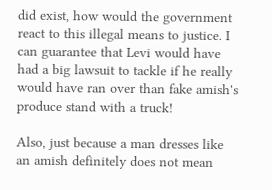did exist, how would the government react to this illegal means to justice. I can guarantee that Levi would have had a big lawsuit to tackle if he really would have ran over than fake amish's produce stand with a truck!

Also, just because a man dresses like an amish definitely does not mean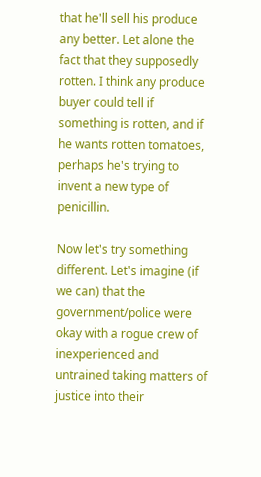that he'll sell his produce any better. Let alone the fact that they supposedly rotten. I think any produce buyer could tell if something is rotten, and if he wants rotten tomatoes, perhaps he's trying to invent a new type of penicillin.

Now let's try something different. Let's imagine (if we can) that the government/police were okay with a rogue crew of inexperienced and untrained taking matters of justice into their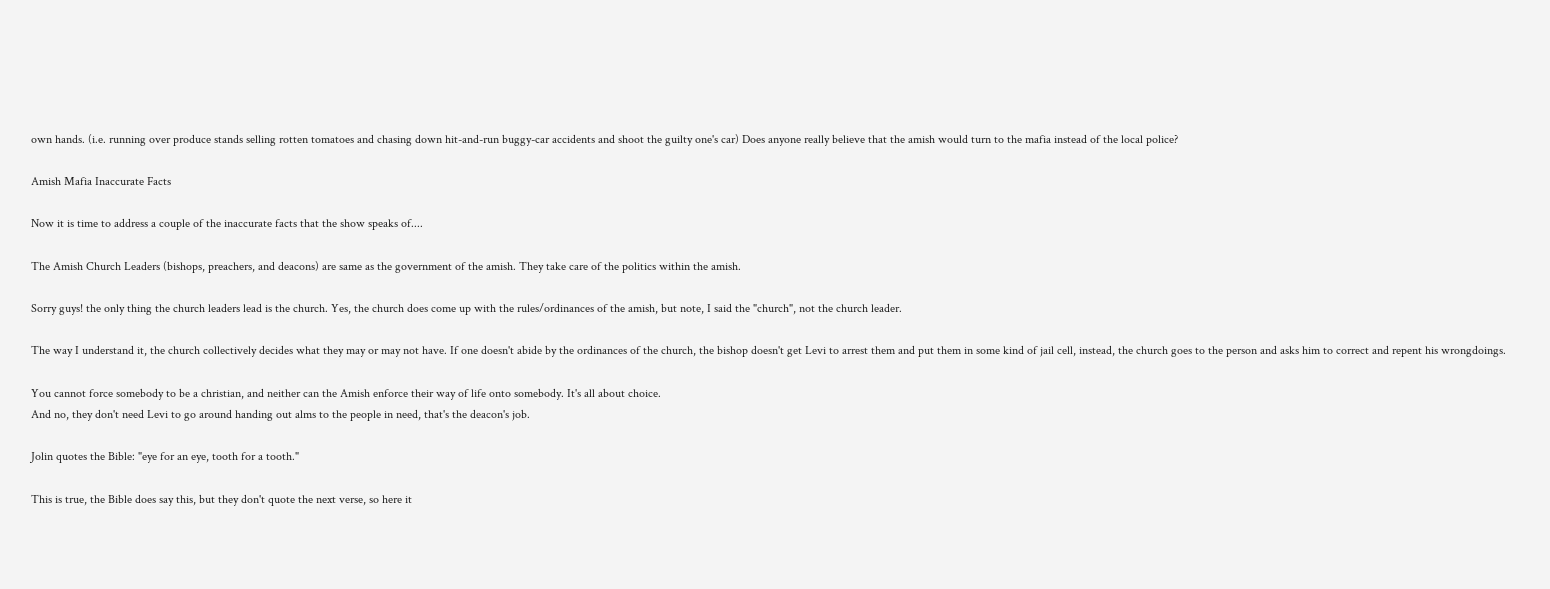own hands. (i.e. running over produce stands selling rotten tomatoes and chasing down hit-and-run buggy-car accidents and shoot the guilty one's car) Does anyone really believe that the amish would turn to the mafia instead of the local police?

Amish Mafia Inaccurate Facts

Now it is time to address a couple of the inaccurate facts that the show speaks of....

The Amish Church Leaders (bishops, preachers, and deacons) are same as the government of the amish. They take care of the politics within the amish.

Sorry guys! the only thing the church leaders lead is the church. Yes, the church does come up with the rules/ordinances of the amish, but note, I said the "church", not the church leader.

The way I understand it, the church collectively decides what they may or may not have. If one doesn't abide by the ordinances of the church, the bishop doesn't get Levi to arrest them and put them in some kind of jail cell, instead, the church goes to the person and asks him to correct and repent his wrongdoings.

You cannot force somebody to be a christian, and neither can the Amish enforce their way of life onto somebody. It's all about choice.
And no, they don't need Levi to go around handing out alms to the people in need, that's the deacon's job.

Jolin quotes the Bible: "eye for an eye, tooth for a tooth."

This is true, the Bible does say this, but they don't quote the next verse, so here it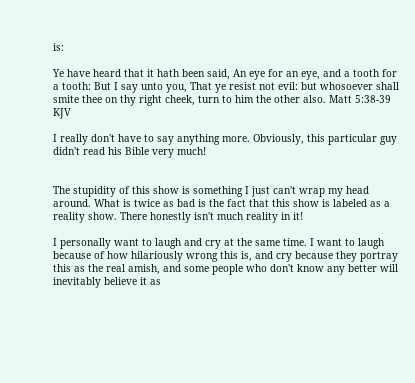is:

Ye have heard that it hath been said, An eye for an eye, and a tooth for a tooth: But I say unto you, That ye resist not evil: but whosoever shall smite thee on thy right cheek, turn to him the other also. Matt 5:38-39 KJV

I really don't have to say anything more. Obviously, this particular guy didn't read his Bible very much!


The stupidity of this show is something I just can't wrap my head around. What is twice as bad is the fact that this show is labeled as a reality show. There honestly isn't much reality in it!

I personally want to laugh and cry at the same time. I want to laugh because of how hilariously wrong this is, and cry because they portray this as the real amish, and some people who don't know any better will inevitably believe it as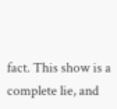fact. This show is a complete lie, and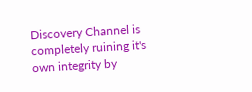Discovery Channel is completely ruining it's own integrity by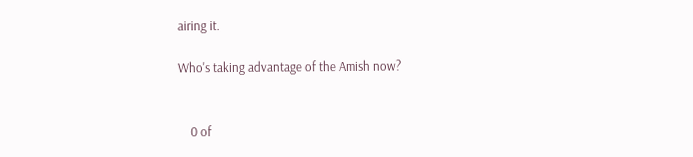airing it.

Who's taking advantage of the Amish now?


    0 of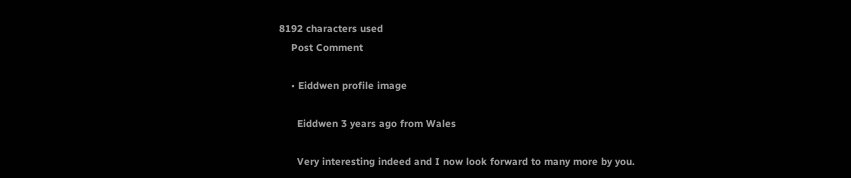8192 characters used
    Post Comment

    • Eiddwen profile image

      Eiddwen 3 years ago from Wales

      Very interesting indeed and I now look forward to many more by you.